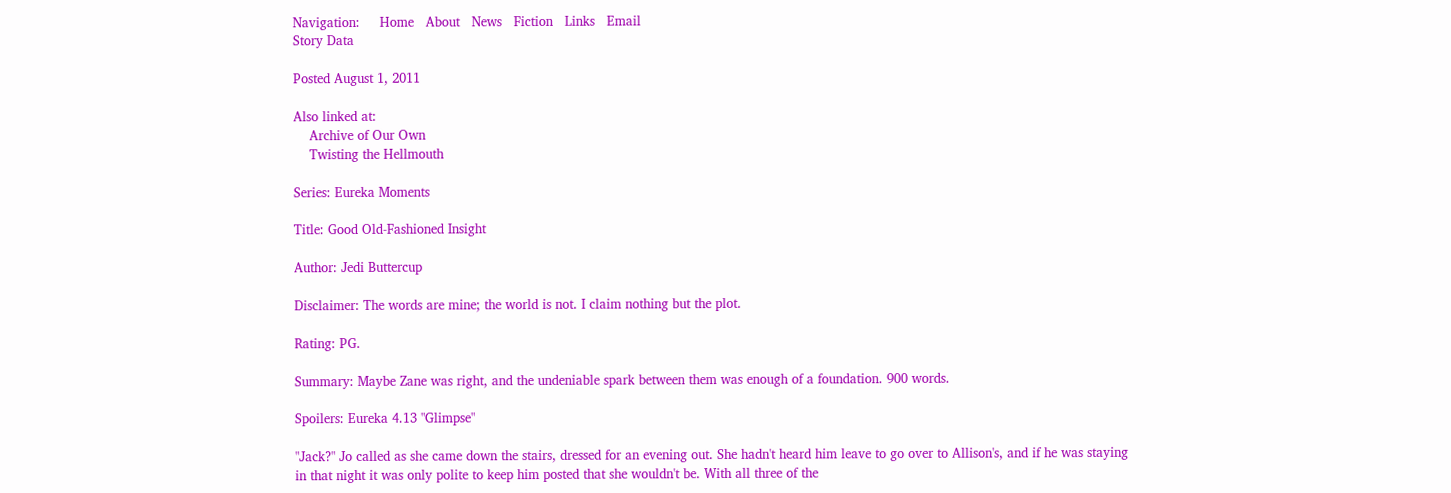Navigation:     Home   About   News   Fiction   Links   Email
Story Data

Posted August 1, 2011

Also linked at:
    Archive of Our Own
    Twisting the Hellmouth

Series: Eureka Moments

Title: Good Old-Fashioned Insight

Author: Jedi Buttercup

Disclaimer: The words are mine; the world is not. I claim nothing but the plot.

Rating: PG.

Summary: Maybe Zane was right, and the undeniable spark between them was enough of a foundation. 900 words.

Spoilers: Eureka 4.13 "Glimpse"

"Jack?" Jo called as she came down the stairs, dressed for an evening out. She hadn't heard him leave to go over to Allison's, and if he was staying in that night it was only polite to keep him posted that she wouldn't be. With all three of the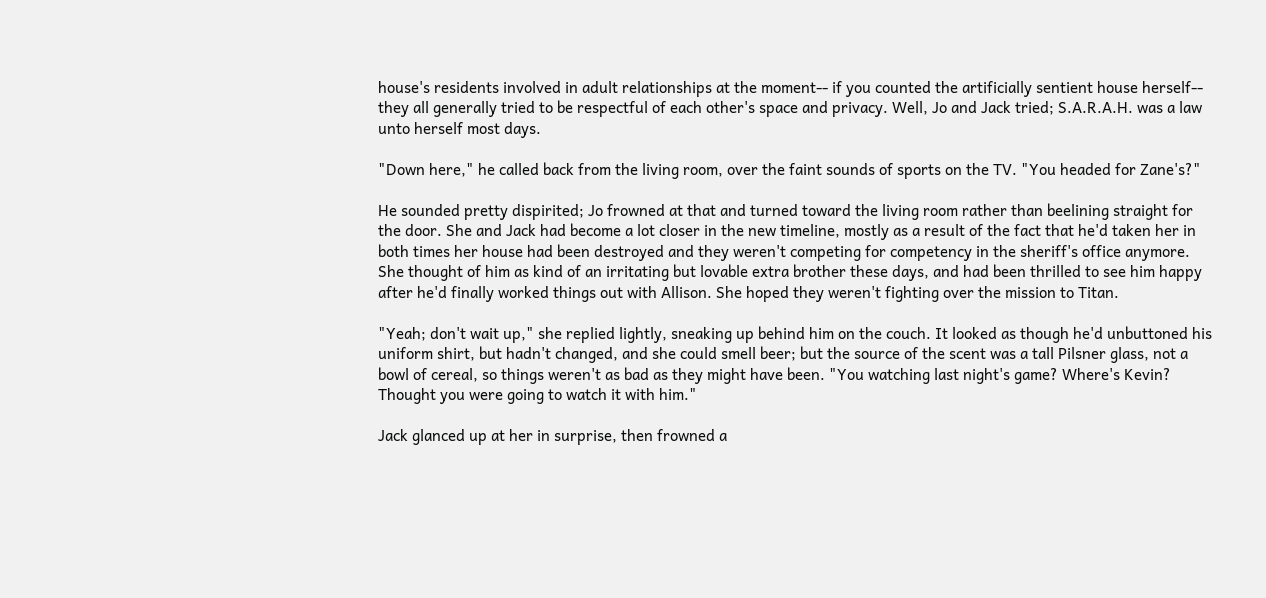house's residents involved in adult relationships at the moment-- if you counted the artificially sentient house herself-- they all generally tried to be respectful of each other's space and privacy. Well, Jo and Jack tried; S.A.R.A.H. was a law unto herself most days.

"Down here," he called back from the living room, over the faint sounds of sports on the TV. "You headed for Zane's?"

He sounded pretty dispirited; Jo frowned at that and turned toward the living room rather than beelining straight for the door. She and Jack had become a lot closer in the new timeline, mostly as a result of the fact that he'd taken her in both times her house had been destroyed and they weren't competing for competency in the sheriff's office anymore. She thought of him as kind of an irritating but lovable extra brother these days, and had been thrilled to see him happy after he'd finally worked things out with Allison. She hoped they weren't fighting over the mission to Titan.

"Yeah; don't wait up," she replied lightly, sneaking up behind him on the couch. It looked as though he'd unbuttoned his uniform shirt, but hadn't changed, and she could smell beer; but the source of the scent was a tall Pilsner glass, not a bowl of cereal, so things weren't as bad as they might have been. "You watching last night's game? Where's Kevin? Thought you were going to watch it with him."

Jack glanced up at her in surprise, then frowned a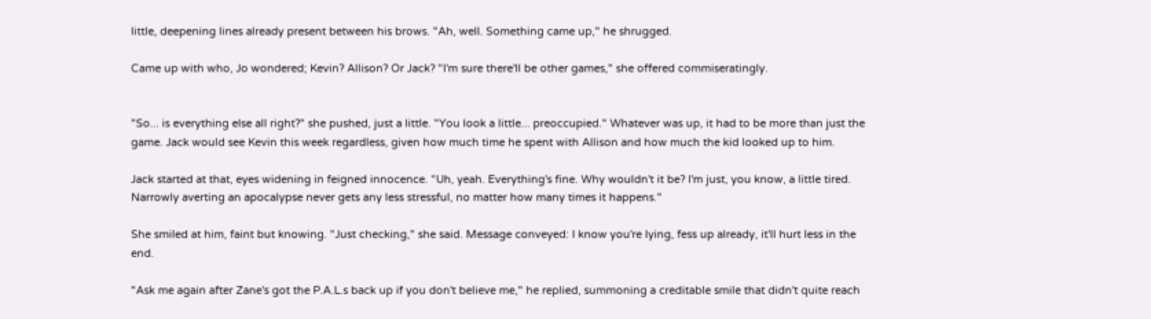little, deepening lines already present between his brows. "Ah, well. Something came up," he shrugged.

Came up with who, Jo wondered; Kevin? Allison? Or Jack? "I'm sure there'll be other games," she offered commiseratingly.


"So... is everything else all right?" she pushed, just a little. "You look a little... preoccupied." Whatever was up, it had to be more than just the game. Jack would see Kevin this week regardless, given how much time he spent with Allison and how much the kid looked up to him.

Jack started at that, eyes widening in feigned innocence. "Uh, yeah. Everything's fine. Why wouldn't it be? I'm just, you know, a little tired. Narrowly averting an apocalypse never gets any less stressful, no matter how many times it happens."

She smiled at him, faint but knowing. "Just checking," she said. Message conveyed: I know you're lying, fess up already, it'll hurt less in the end.

"Ask me again after Zane's got the P.A.L.s back up if you don't believe me," he replied, summoning a creditable smile that didn't quite reach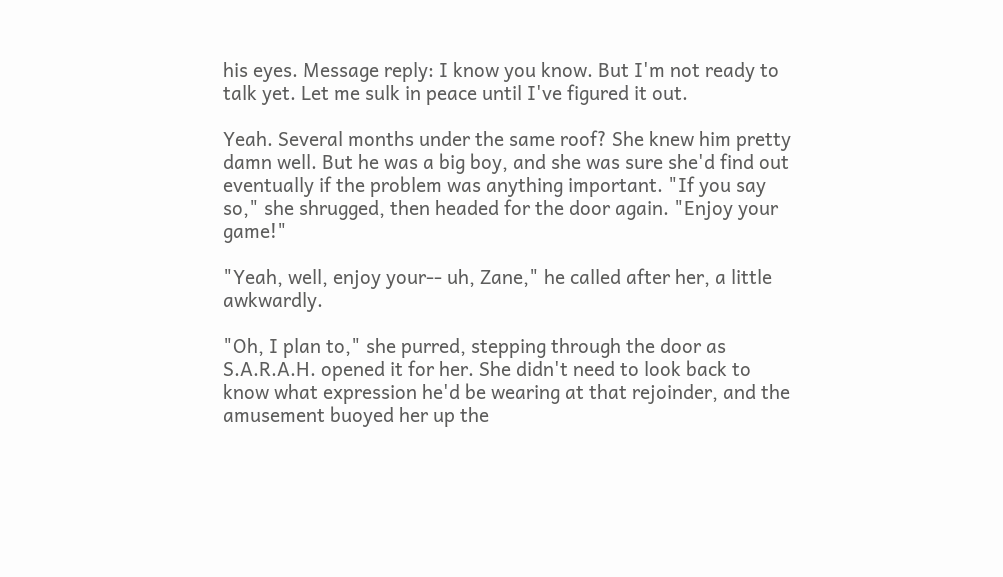his eyes. Message reply: I know you know. But I'm not ready to talk yet. Let me sulk in peace until I've figured it out.

Yeah. Several months under the same roof? She knew him pretty damn well. But he was a big boy, and she was sure she'd find out eventually if the problem was anything important. "If you say so," she shrugged, then headed for the door again. "Enjoy your game!"

"Yeah, well, enjoy your-- uh, Zane," he called after her, a little awkwardly.

"Oh, I plan to," she purred, stepping through the door as S.A.R.A.H. opened it for her. She didn't need to look back to know what expression he'd be wearing at that rejoinder, and the amusement buoyed her up the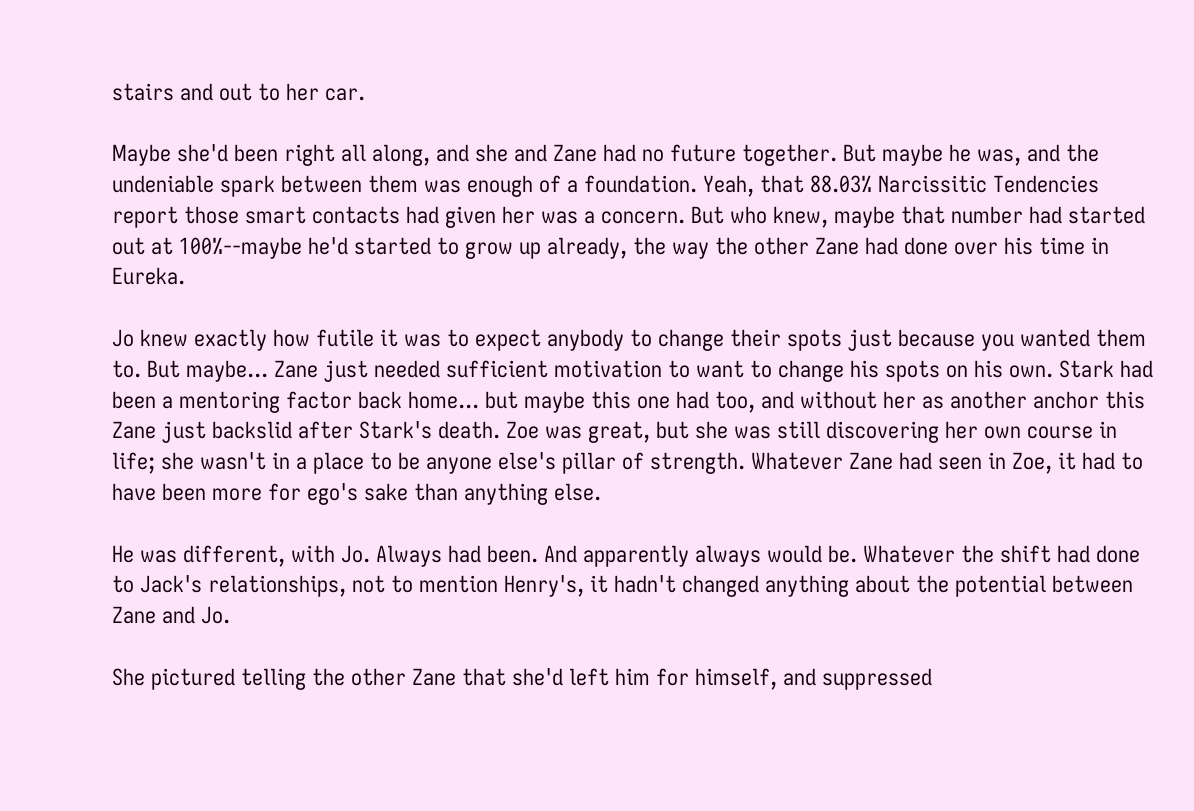stairs and out to her car.

Maybe she'd been right all along, and she and Zane had no future together. But maybe he was, and the undeniable spark between them was enough of a foundation. Yeah, that 88.03% Narcissitic Tendencies report those smart contacts had given her was a concern. But who knew, maybe that number had started out at 100%--maybe he'd started to grow up already, the way the other Zane had done over his time in Eureka.

Jo knew exactly how futile it was to expect anybody to change their spots just because you wanted them to. But maybe... Zane just needed sufficient motivation to want to change his spots on his own. Stark had been a mentoring factor back home... but maybe this one had too, and without her as another anchor this Zane just backslid after Stark's death. Zoe was great, but she was still discovering her own course in life; she wasn't in a place to be anyone else's pillar of strength. Whatever Zane had seen in Zoe, it had to have been more for ego's sake than anything else.

He was different, with Jo. Always had been. And apparently always would be. Whatever the shift had done to Jack's relationships, not to mention Henry's, it hadn't changed anything about the potential between Zane and Jo.

She pictured telling the other Zane that she'd left him for himself, and suppressed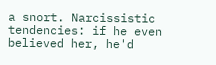a snort. Narcissistic tendencies: if he even believed her, he'd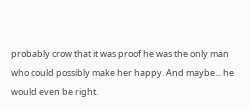probably crow that it was proof he was the only man who could possibly make her happy. And maybe... he would even be right.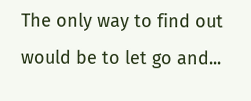The only way to find out would be to let go and...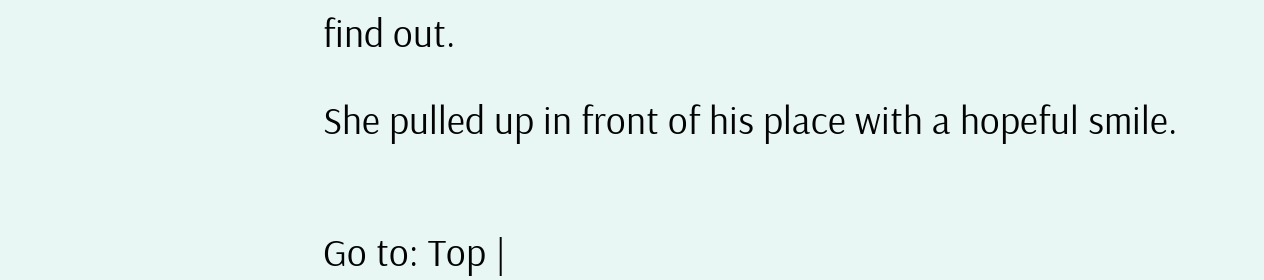find out.

She pulled up in front of his place with a hopeful smile.


Go to: Top |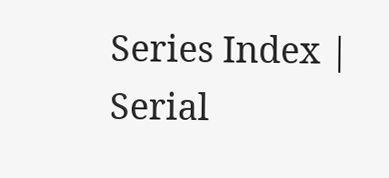Series Index | Serial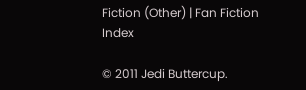Fiction (Other) | Fan Fiction Index

© 2011 Jedi Buttercup.